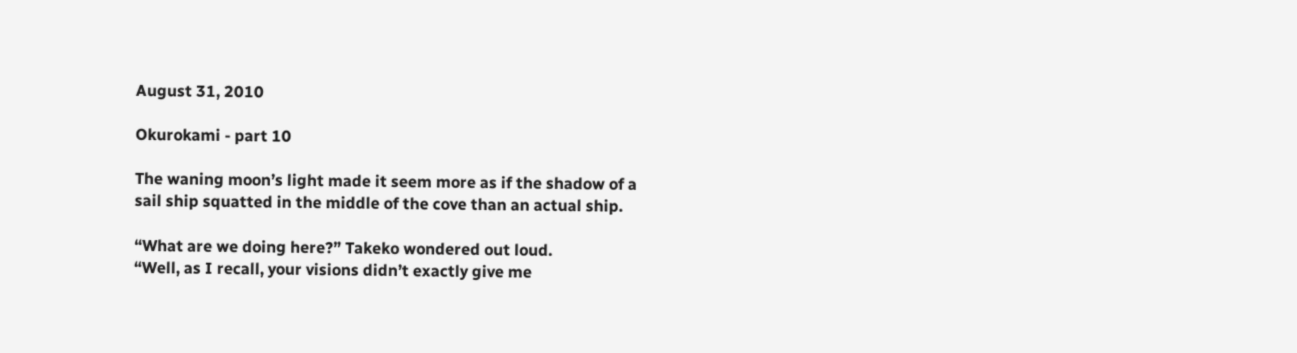August 31, 2010

Okurokami - part 10

The waning moon’s light made it seem more as if the shadow of a sail ship squatted in the middle of the cove than an actual ship.

“What are we doing here?” Takeko wondered out loud.
“Well, as I recall, your visions didn’t exactly give me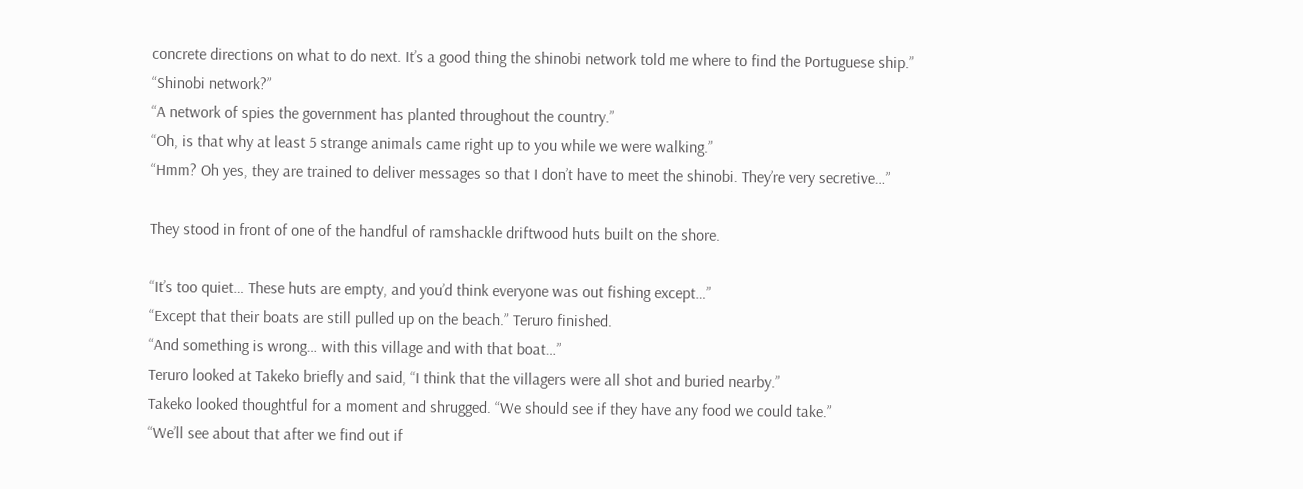concrete directions on what to do next. It’s a good thing the shinobi network told me where to find the Portuguese ship.”
“Shinobi network?”
“A network of spies the government has planted throughout the country.”
“Oh, is that why at least 5 strange animals came right up to you while we were walking.”
“Hmm? Oh yes, they are trained to deliver messages so that I don’t have to meet the shinobi. They’re very secretive…”

They stood in front of one of the handful of ramshackle driftwood huts built on the shore.

“It’s too quiet… These huts are empty, and you’d think everyone was out fishing except…”
“Except that their boats are still pulled up on the beach.” Teruro finished.
“And something is wrong… with this village and with that boat…”
Teruro looked at Takeko briefly and said, “I think that the villagers were all shot and buried nearby.”
Takeko looked thoughtful for a moment and shrugged. “We should see if they have any food we could take.”
“We’ll see about that after we find out if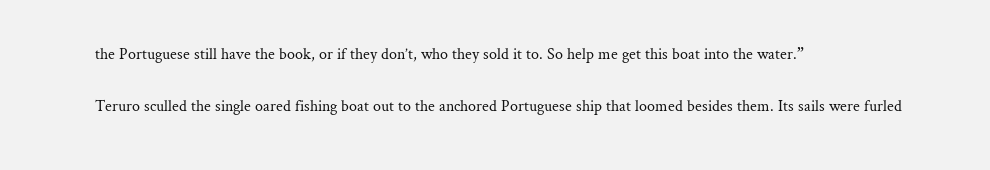the Portuguese still have the book, or if they don’t, who they sold it to. So help me get this boat into the water.”

Teruro sculled the single oared fishing boat out to the anchored Portuguese ship that loomed besides them. Its sails were furled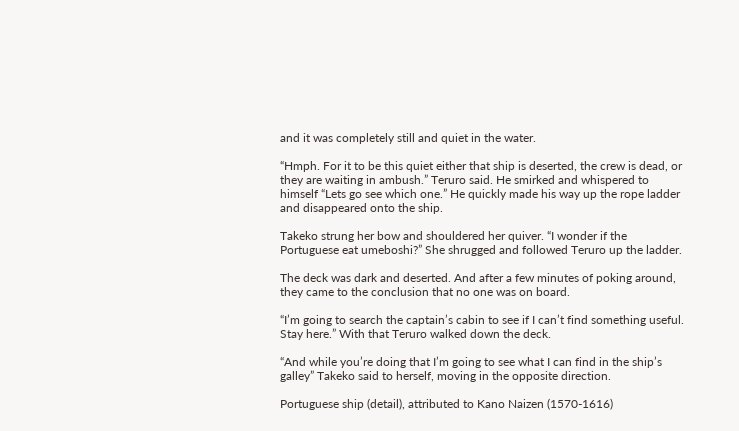and it was completely still and quiet in the water.

“Hmph. For it to be this quiet either that ship is deserted, the crew is dead, or they are waiting in ambush.” Teruro said. He smirked and whispered to himself “Lets go see which one.” He quickly made his way up the rope ladder and disappeared onto the ship.

Takeko strung her bow and shouldered her quiver. “I wonder if the Portuguese eat umeboshi?” She shrugged and followed Teruro up the ladder.

The deck was dark and deserted. And after a few minutes of poking around, they came to the conclusion that no one was on board.

“I’m going to search the captain’s cabin to see if I can’t find something useful. Stay here.” With that Teruro walked down the deck.

“And while you’re doing that I’m going to see what I can find in the ship’s galley” Takeko said to herself, moving in the opposite direction.

Portuguese ship (detail), attributed to Kano Naizen (1570-1616)